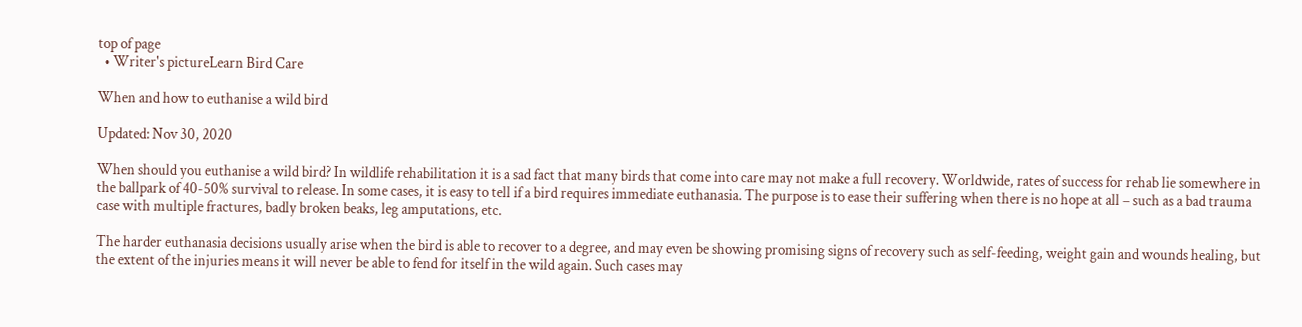top of page
  • Writer's pictureLearn Bird Care

When and how to euthanise a wild bird

Updated: Nov 30, 2020

When should you euthanise a wild bird? In wildlife rehabilitation it is a sad fact that many birds that come into care may not make a full recovery. Worldwide, rates of success for rehab lie somewhere in the ballpark of 40-50% survival to release. In some cases, it is easy to tell if a bird requires immediate euthanasia. The purpose is to ease their suffering when there is no hope at all – such as a bad trauma case with multiple fractures, badly broken beaks, leg amputations, etc.

The harder euthanasia decisions usually arise when the bird is able to recover to a degree, and may even be showing promising signs of recovery such as self-feeding, weight gain and wounds healing, but the extent of the injuries means it will never be able to fend for itself in the wild again. Such cases may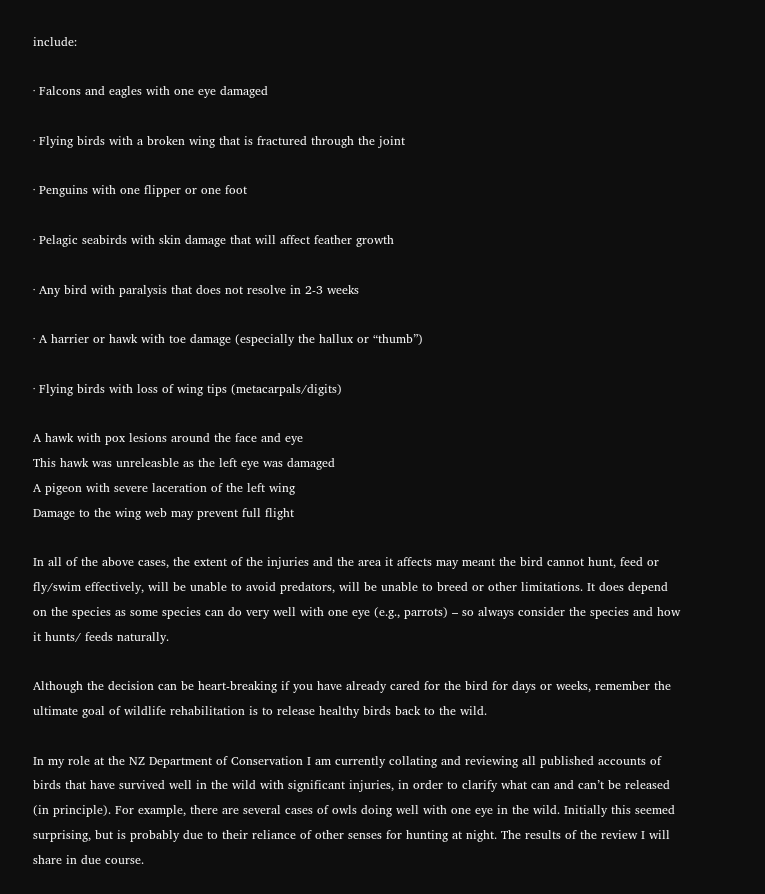include:

· Falcons and eagles with one eye damaged

· Flying birds with a broken wing that is fractured through the joint

· Penguins with one flipper or one foot

· Pelagic seabirds with skin damage that will affect feather growth

· Any bird with paralysis that does not resolve in 2-3 weeks

· A harrier or hawk with toe damage (especially the hallux or “thumb”)

· Flying birds with loss of wing tips (metacarpals/digits)

A hawk with pox lesions around the face and eye
This hawk was unreleasble as the left eye was damaged
A pigeon with severe laceration of the left wing
Damage to the wing web may prevent full flight

In all of the above cases, the extent of the injuries and the area it affects may meant the bird cannot hunt, feed or fly/swim effectively, will be unable to avoid predators, will be unable to breed or other limitations. It does depend on the species as some species can do very well with one eye (e.g., parrots) – so always consider the species and how it hunts/ feeds naturally.

Although the decision can be heart-breaking if you have already cared for the bird for days or weeks, remember the ultimate goal of wildlife rehabilitation is to release healthy birds back to the wild.

In my role at the NZ Department of Conservation I am currently collating and reviewing all published accounts of birds that have survived well in the wild with significant injuries, in order to clarify what can and can’t be released (in principle). For example, there are several cases of owls doing well with one eye in the wild. Initially this seemed surprising, but is probably due to their reliance of other senses for hunting at night. The results of the review I will share in due course.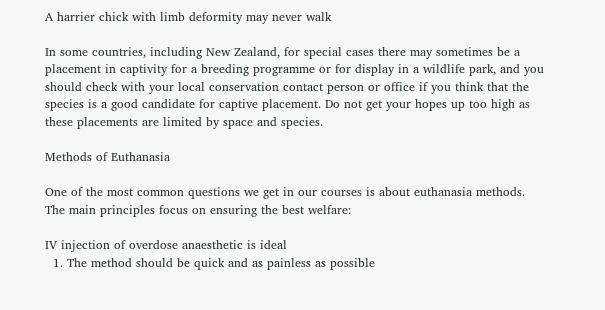A harrier chick with limb deformity may never walk

In some countries, including New Zealand, for special cases there may sometimes be a placement in captivity for a breeding programme or for display in a wildlife park, and you should check with your local conservation contact person or office if you think that the species is a good candidate for captive placement. Do not get your hopes up too high as these placements are limited by space and species.

Methods of Euthanasia

One of the most common questions we get in our courses is about euthanasia methods. The main principles focus on ensuring the best welfare:

IV injection of overdose anaesthetic is ideal
  1. The method should be quick and as painless as possible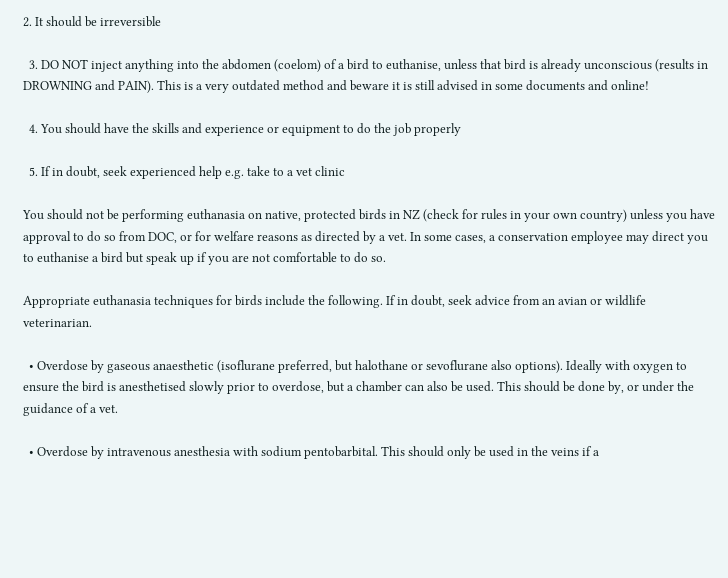2. It should be irreversible

  3. DO NOT inject anything into the abdomen (coelom) of a bird to euthanise, unless that bird is already unconscious (results in DROWNING and PAIN). This is a very outdated method and beware it is still advised in some documents and online!

  4. You should have the skills and experience or equipment to do the job properly

  5. If in doubt, seek experienced help e.g. take to a vet clinic

You should not be performing euthanasia on native, protected birds in NZ (check for rules in your own country) unless you have approval to do so from DOC, or for welfare reasons as directed by a vet. In some cases, a conservation employee may direct you to euthanise a bird but speak up if you are not comfortable to do so.

Appropriate euthanasia techniques for birds include the following. If in doubt, seek advice from an avian or wildlife veterinarian.

  • Overdose by gaseous anaesthetic (isoflurane preferred, but halothane or sevoflurane also options). Ideally with oxygen to ensure the bird is anesthetised slowly prior to overdose, but a chamber can also be used. This should be done by, or under the guidance of a vet.

  • Overdose by intravenous anesthesia with sodium pentobarbital. This should only be used in the veins if a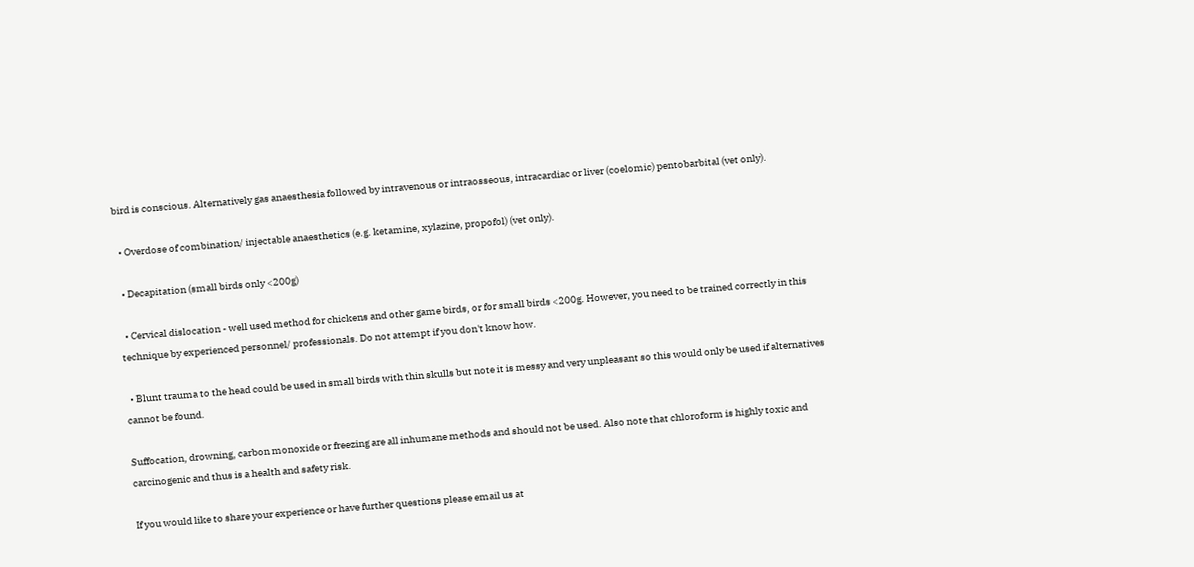bird is conscious. Alternatively gas anaesthesia followed by intravenous or intraosseous, intracardiac or liver (coelomic) pentobarbital (vet only).

  • Overdose of combination/ injectable anaesthetics (e.g. ketamine, xylazine, propofol) (vet only).

  • Decapitation (small birds only <200g)

  • Cervical dislocation - well used method for chickens and other game birds, or for small birds <200g. However, you need to be trained correctly in this technique by experienced personnel/ professionals. Do not attempt if you don't know how.

  • Blunt trauma to the head could be used in small birds with thin skulls but note it is messy and very unpleasant so this would only be used if alternatives cannot be found.

Suffocation, drowning, carbon monoxide or freezing are all inhumane methods and should not be used. Also note that chloroform is highly toxic and carcinogenic and thus is a health and safety risk.

If you would like to share your experience or have further questions please email us at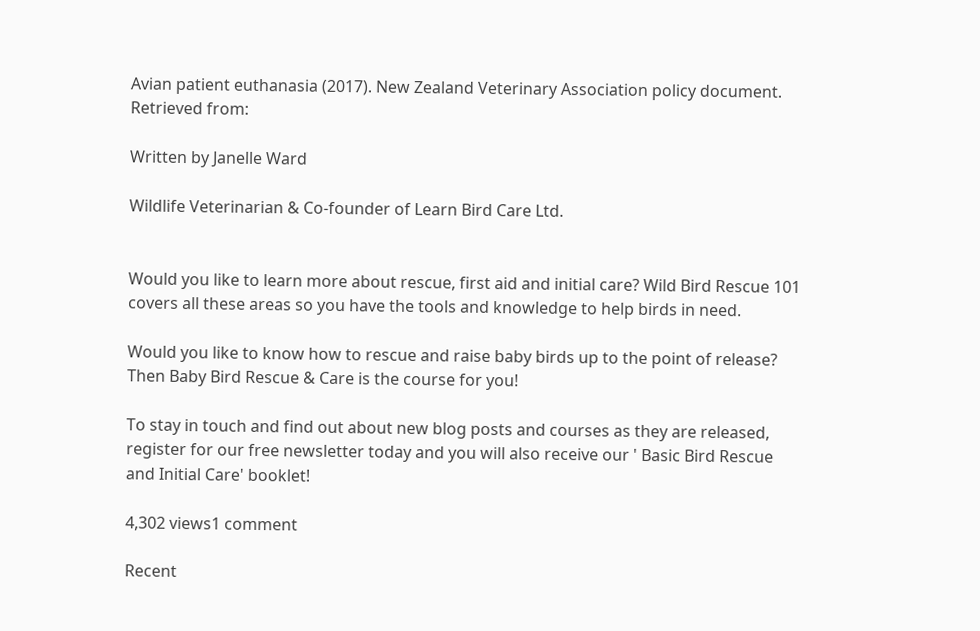Avian patient euthanasia (2017). New Zealand Veterinary Association policy document. Retrieved from:

Written by Janelle Ward

Wildlife Veterinarian & Co-founder of Learn Bird Care Ltd.


Would you like to learn more about rescue, first aid and initial care? Wild Bird Rescue 101 covers all these areas so you have the tools and knowledge to help birds in need.

Would you like to know how to rescue and raise baby birds up to the point of release? Then Baby Bird Rescue & Care is the course for you!

To stay in touch and find out about new blog posts and courses as they are released, register for our free newsletter today and you will also receive our ' Basic Bird Rescue and Initial Care' booklet!

4,302 views1 comment

Recent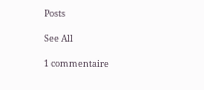Posts

See All

1 commentaire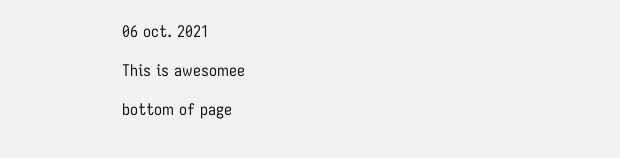06 oct. 2021

This is awesomee

bottom of page